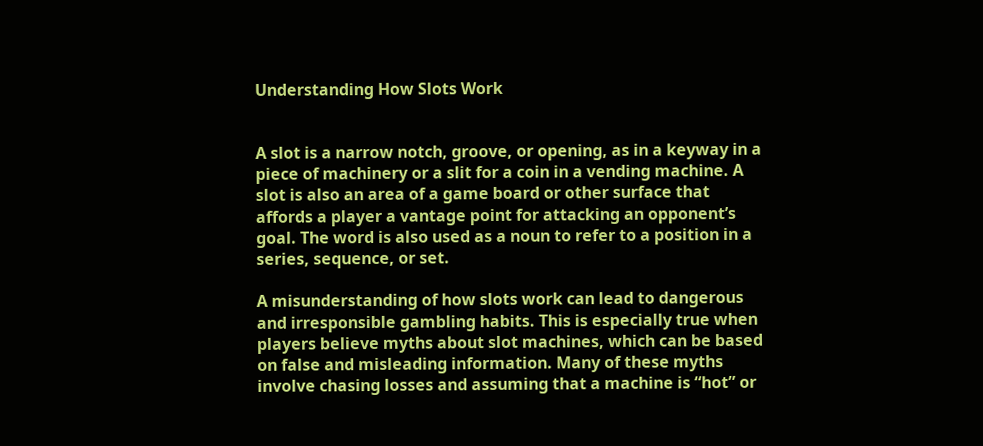Understanding How Slots Work


A slot is a narrow notch, groove, or opening, as in a keyway in a piece of machinery or a slit for a coin in a vending machine. A slot is also an area of a game board or other surface that affords a player a vantage point for attacking an opponent’s goal. The word is also used as a noun to refer to a position in a series, sequence, or set.

A misunderstanding of how slots work can lead to dangerous and irresponsible gambling habits. This is especially true when players believe myths about slot machines, which can be based on false and misleading information. Many of these myths involve chasing losses and assuming that a machine is “hot” or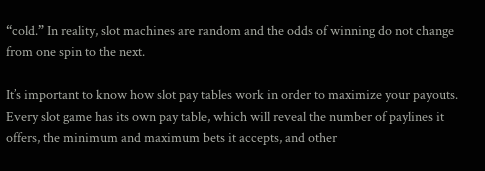“cold.” In reality, slot machines are random and the odds of winning do not change from one spin to the next.

It’s important to know how slot pay tables work in order to maximize your payouts. Every slot game has its own pay table, which will reveal the number of paylines it offers, the minimum and maximum bets it accepts, and other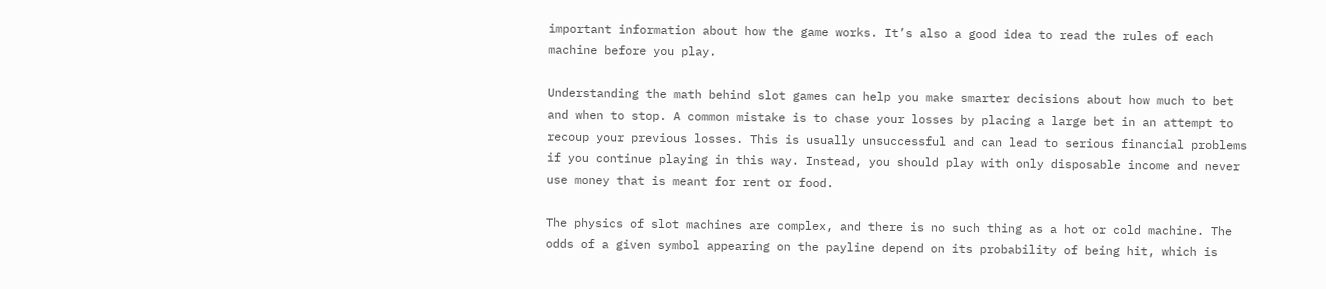important information about how the game works. It’s also a good idea to read the rules of each machine before you play.

Understanding the math behind slot games can help you make smarter decisions about how much to bet and when to stop. A common mistake is to chase your losses by placing a large bet in an attempt to recoup your previous losses. This is usually unsuccessful and can lead to serious financial problems if you continue playing in this way. Instead, you should play with only disposable income and never use money that is meant for rent or food.

The physics of slot machines are complex, and there is no such thing as a hot or cold machine. The odds of a given symbol appearing on the payline depend on its probability of being hit, which is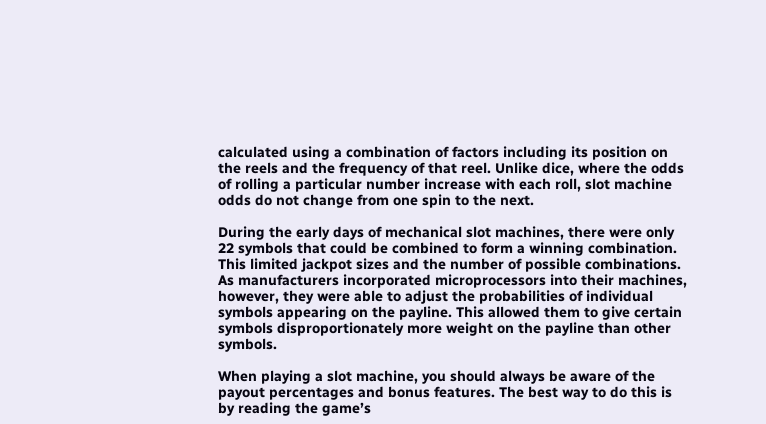calculated using a combination of factors including its position on the reels and the frequency of that reel. Unlike dice, where the odds of rolling a particular number increase with each roll, slot machine odds do not change from one spin to the next.

During the early days of mechanical slot machines, there were only 22 symbols that could be combined to form a winning combination. This limited jackpot sizes and the number of possible combinations. As manufacturers incorporated microprocessors into their machines, however, they were able to adjust the probabilities of individual symbols appearing on the payline. This allowed them to give certain symbols disproportionately more weight on the payline than other symbols.

When playing a slot machine, you should always be aware of the payout percentages and bonus features. The best way to do this is by reading the game’s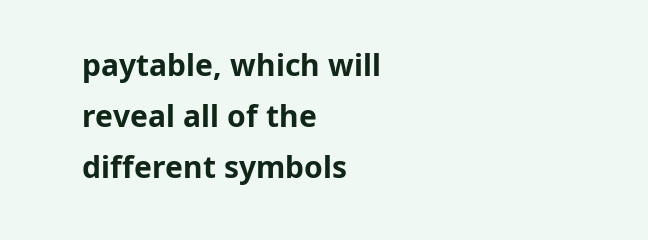paytable, which will reveal all of the different symbols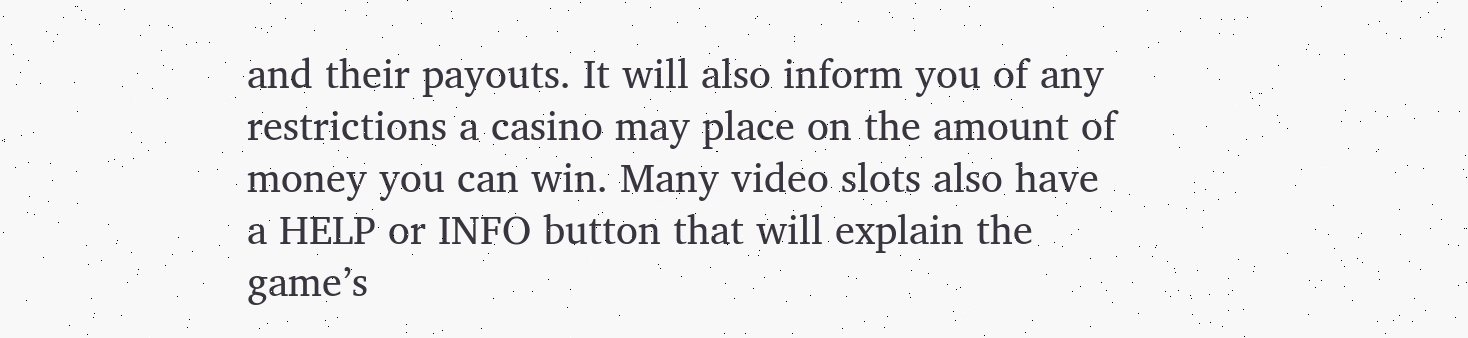and their payouts. It will also inform you of any restrictions a casino may place on the amount of money you can win. Many video slots also have a HELP or INFO button that will explain the game’s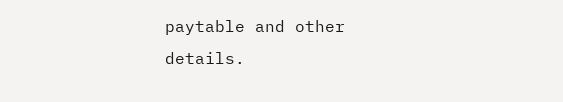paytable and other details.